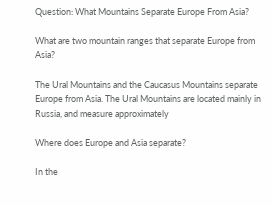Question: What Mountains Separate Europe From Asia?

What are two mountain ranges that separate Europe from Asia?

The Ural Mountains and the Caucasus Mountains separate Europe from Asia. The Ural Mountains are located mainly in Russia, and measure approximately

Where does Europe and Asia separate?

In the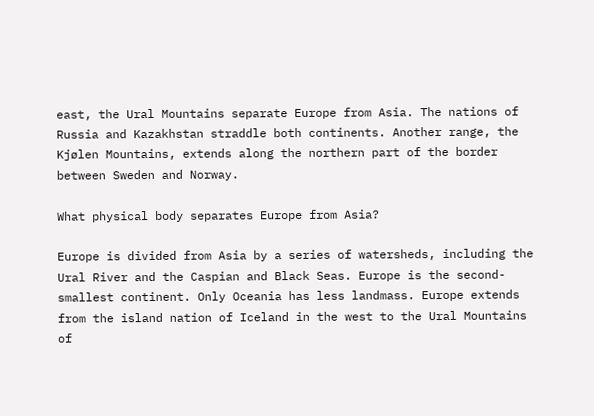east, the Ural Mountains separate Europe from Asia. The nations of Russia and Kazakhstan straddle both continents. Another range, the Kjølen Mountains, extends along the northern part of the border between Sweden and Norway.

What physical body separates Europe from Asia?

Europe is divided from Asia by a series of watersheds, including the Ural River and the Caspian and Black Seas. Europe is the second-smallest continent. Only Oceania has less landmass. Europe extends from the island nation of Iceland in the west to the Ural Mountains of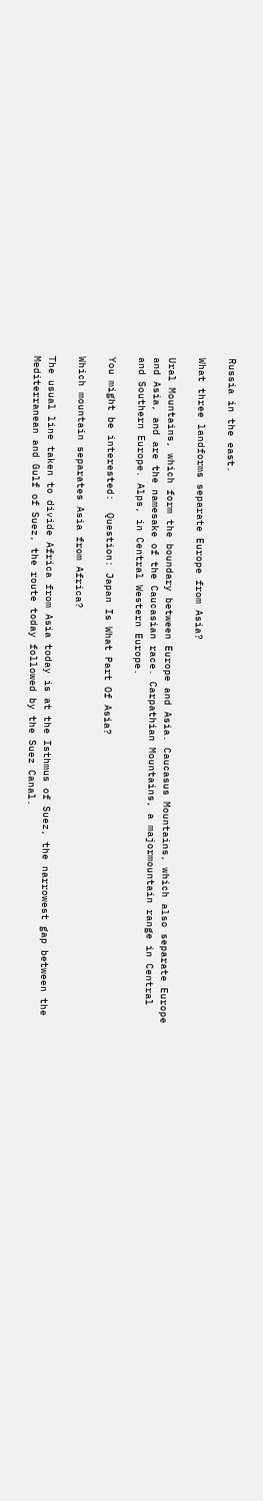Russia in the east.

What three landforms separate Europe from Asia?

Ural Mountains, which form the boundary between Europe and Asia. Caucasus Mountains, which also separate Europe and Asia, and are the namesake of the Caucasian race. Carpathian Mountains, a majormountain range in Central and Southern Europe. Alps, in Central Western Europe.

You might be interested:  Question: Japan Is What Part Of Asia?

Which mountain separates Asia from Africa?

The usual line taken to divide Africa from Asia today is at the Isthmus of Suez, the narrowest gap between the Mediterranean and Gulf of Suez, the route today followed by the Suez Canal.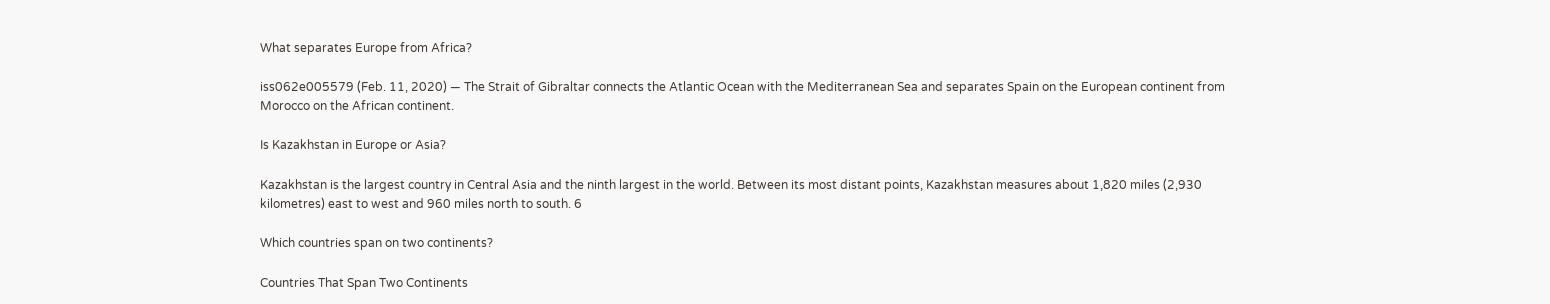What separates Europe from Africa?

iss062e005579 (Feb. 11, 2020) — The Strait of Gibraltar connects the Atlantic Ocean with the Mediterranean Sea and separates Spain on the European continent from Morocco on the African continent.

Is Kazakhstan in Europe or Asia?

Kazakhstan is the largest country in Central Asia and the ninth largest in the world. Between its most distant points, Kazakhstan measures about 1,820 miles (2,930 kilometres) east to west and 960 miles north to south. 6

Which countries span on two continents?

Countries That Span Two Continents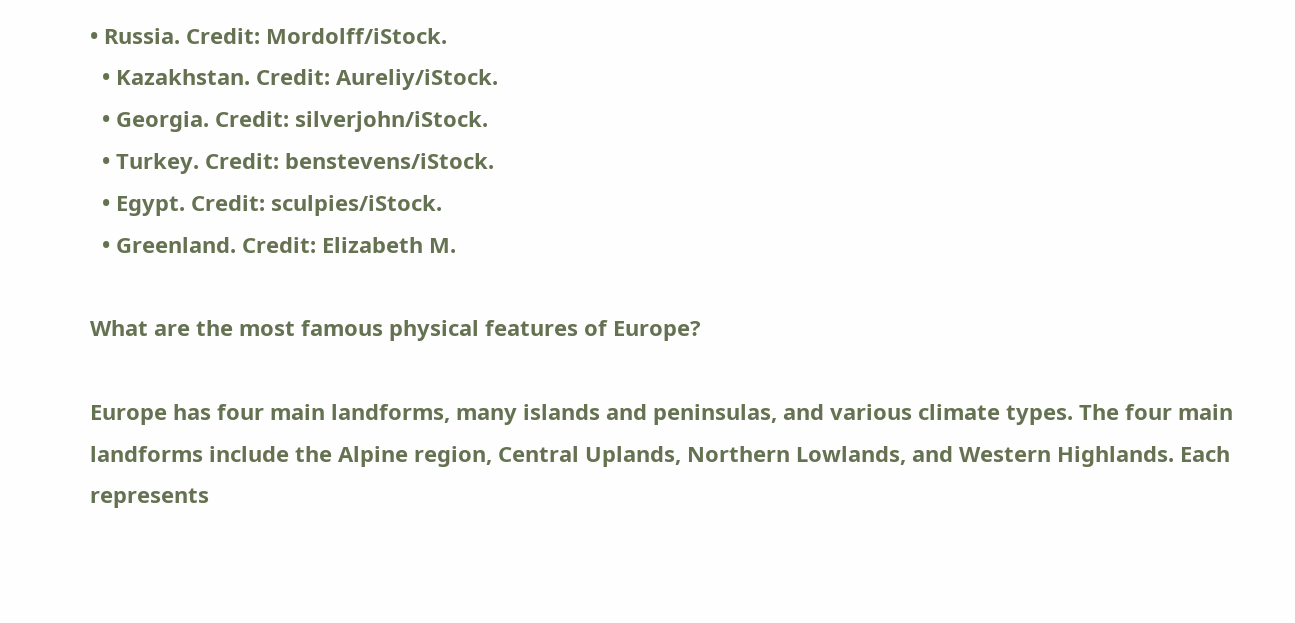• Russia. Credit: Mordolff/iStock.
  • Kazakhstan. Credit: Aureliy/iStock.
  • Georgia. Credit: silverjohn/iStock.
  • Turkey. Credit: benstevens/iStock.
  • Egypt. Credit: sculpies/iStock.
  • Greenland. Credit: Elizabeth M.

What are the most famous physical features of Europe?

Europe has four main landforms, many islands and peninsulas, and various climate types. The four main landforms include the Alpine region, Central Uplands, Northern Lowlands, and Western Highlands. Each represents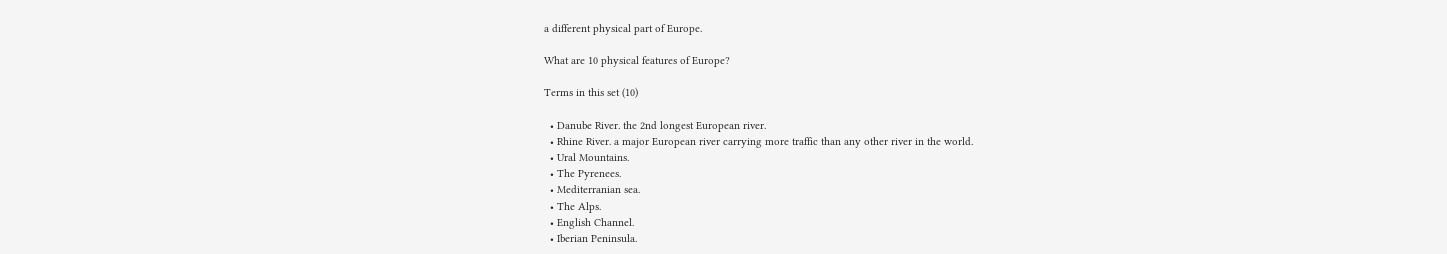a different physical part of Europe.

What are 10 physical features of Europe?

Terms in this set (10)

  • Danube River. the 2nd longest European river.
  • Rhine River. a major European river carrying more traffic than any other river in the world.
  • Ural Mountains.
  • The Pyrenees.
  • Mediterranian sea.
  • The Alps.
  • English Channel.
  • Iberian Peninsula.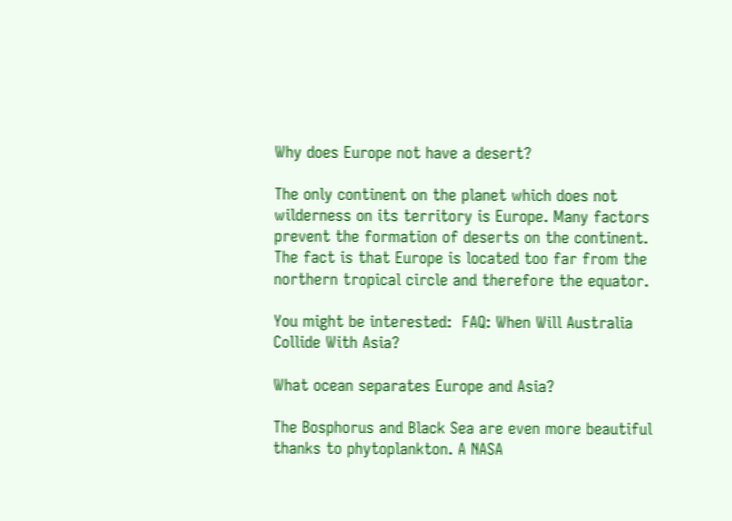Why does Europe not have a desert?

The only continent on the planet which does not wilderness on its territory is Europe. Many factors prevent the formation of deserts on the continent. The fact is that Europe is located too far from the northern tropical circle and therefore the equator.

You might be interested:  FAQ: When Will Australia Collide With Asia?

What ocean separates Europe and Asia?

The Bosphorus and Black Sea are even more beautiful thanks to phytoplankton. A NASA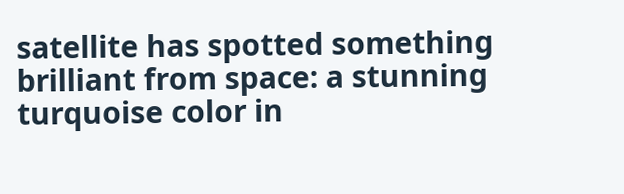satellite has spotted something brilliant from space: a stunning turquoise color in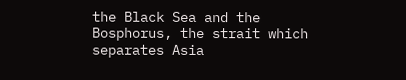the Black Sea and the Bosphorus, the strait which separates Asia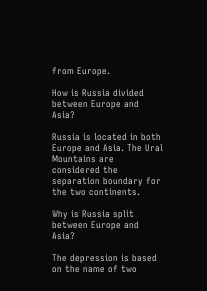from Europe.

How is Russia divided between Europe and Asia?

Russia is located in both Europe and Asia. The Ural Mountains are considered the separation boundary for the two continents.

Why is Russia split between Europe and Asia?

The depression is based on the name of two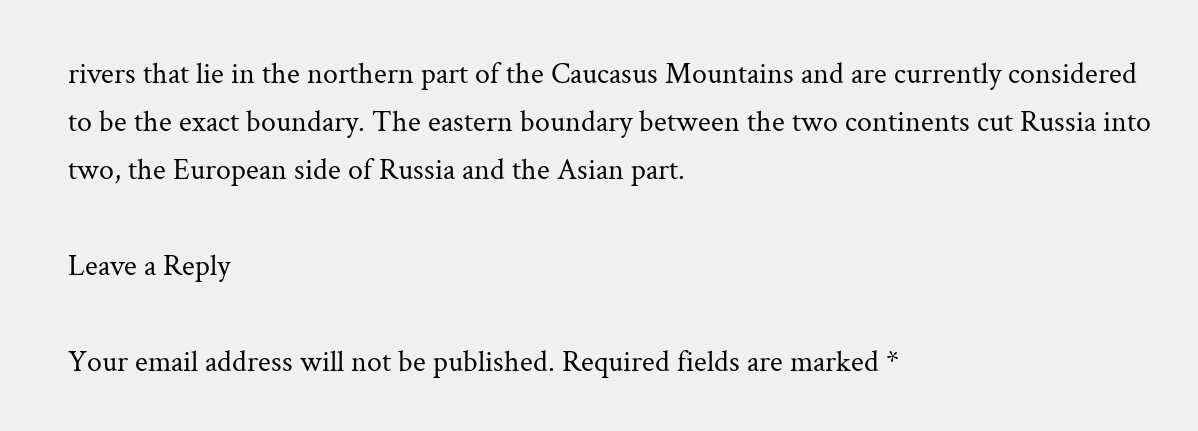rivers that lie in the northern part of the Caucasus Mountains and are currently considered to be the exact boundary. The eastern boundary between the two continents cut Russia into two, the European side of Russia and the Asian part.

Leave a Reply

Your email address will not be published. Required fields are marked *